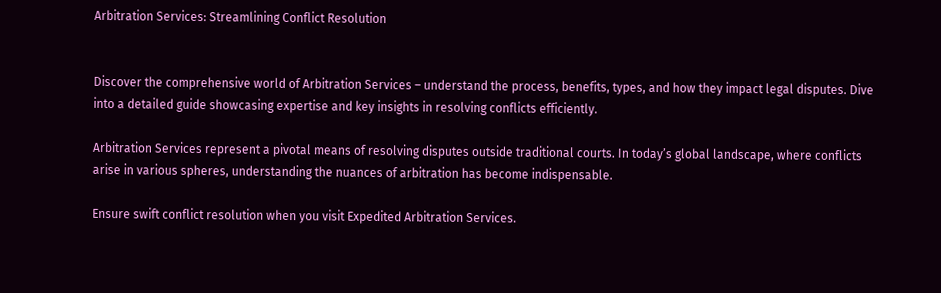Arbitration Services: Streamlining Conflict Resolution


Discover the comprehensive world of Arbitration Services – understand the process, benefits, types, and how they impact legal disputes. Dive into a detailed guide showcasing expertise and key insights in resolving conflicts efficiently.

Arbitration Services represent a pivotal means of resolving disputes outside traditional courts. In today’s global landscape, where conflicts arise in various spheres, understanding the nuances of arbitration has become indispensable.

Ensure swift conflict resolution when you visit Expedited Arbitration Services.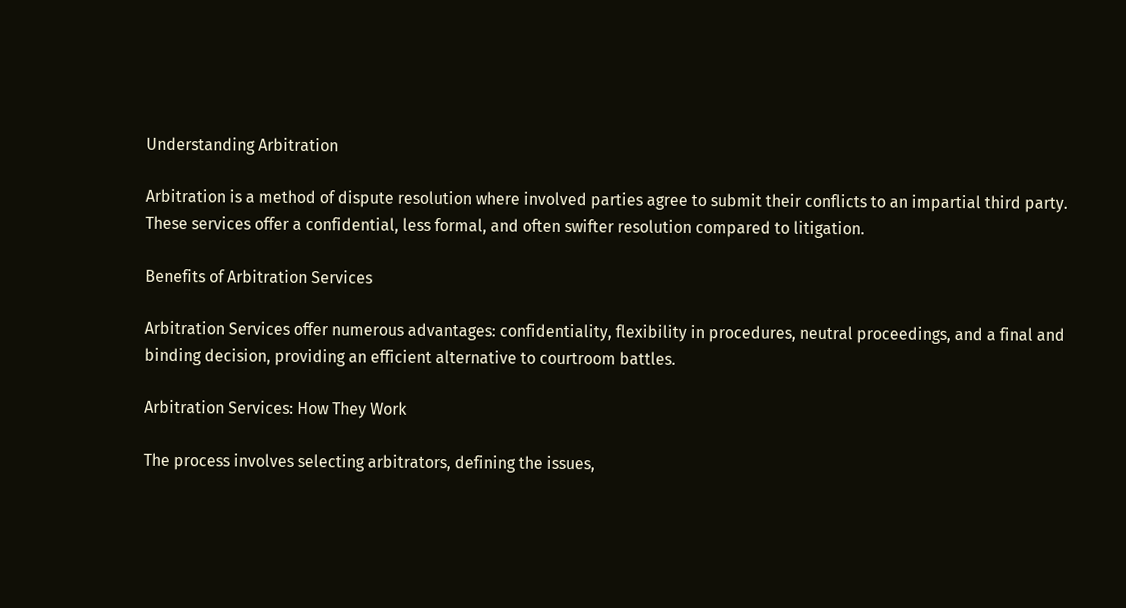Understanding Arbitration

Arbitration is a method of dispute resolution where involved parties agree to submit their conflicts to an impartial third party. These services offer a confidential, less formal, and often swifter resolution compared to litigation.

Benefits of Arbitration Services

Arbitration Services offer numerous advantages: confidentiality, flexibility in procedures, neutral proceedings, and a final and binding decision, providing an efficient alternative to courtroom battles.

Arbitration Services: How They Work

The process involves selecting arbitrators, defining the issues,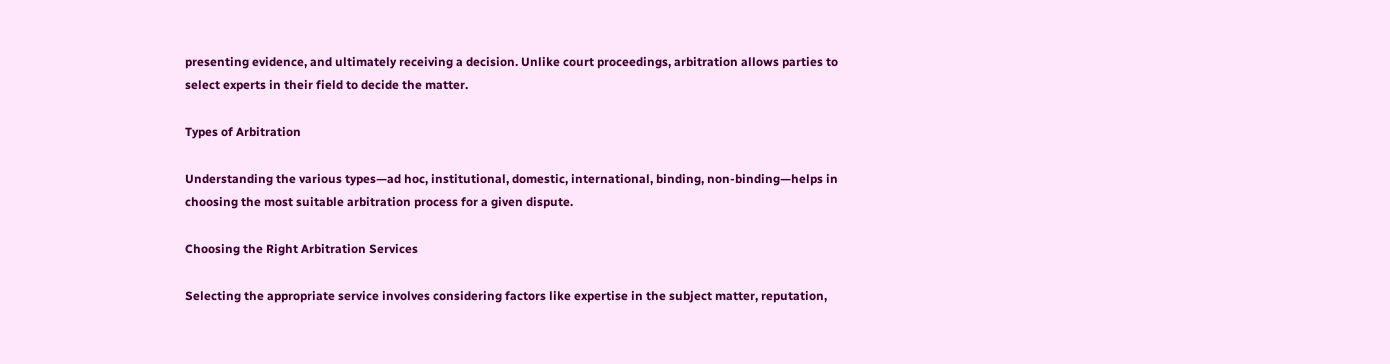presenting evidence, and ultimately receiving a decision. Unlike court proceedings, arbitration allows parties to select experts in their field to decide the matter.

Types of Arbitration

Understanding the various types—ad hoc, institutional, domestic, international, binding, non-binding—helps in choosing the most suitable arbitration process for a given dispute.

Choosing the Right Arbitration Services

Selecting the appropriate service involves considering factors like expertise in the subject matter, reputation,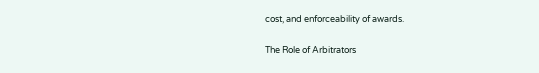cost, and enforceability of awards.

The Role of Arbitrators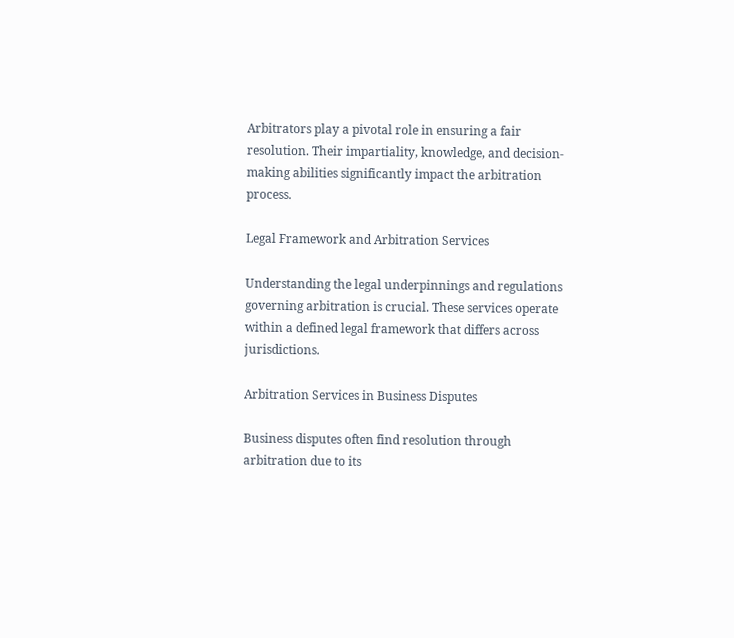Arbitrators play a pivotal role in ensuring a fair resolution. Their impartiality, knowledge, and decision-making abilities significantly impact the arbitration process.

Legal Framework and Arbitration Services

Understanding the legal underpinnings and regulations governing arbitration is crucial. These services operate within a defined legal framework that differs across jurisdictions.

Arbitration Services in Business Disputes

Business disputes often find resolution through arbitration due to its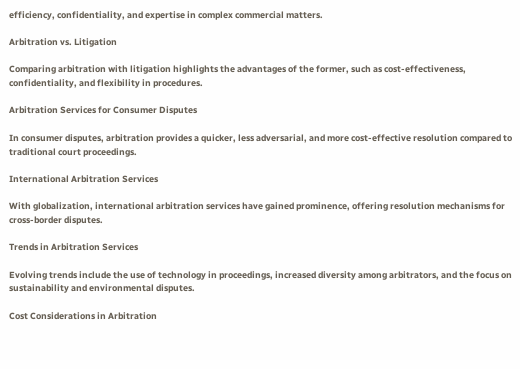efficiency, confidentiality, and expertise in complex commercial matters.

Arbitration vs. Litigation

Comparing arbitration with litigation highlights the advantages of the former, such as cost-effectiveness, confidentiality, and flexibility in procedures.

Arbitration Services for Consumer Disputes

In consumer disputes, arbitration provides a quicker, less adversarial, and more cost-effective resolution compared to traditional court proceedings.

International Arbitration Services

With globalization, international arbitration services have gained prominence, offering resolution mechanisms for cross-border disputes.

Trends in Arbitration Services

Evolving trends include the use of technology in proceedings, increased diversity among arbitrators, and the focus on sustainability and environmental disputes.

Cost Considerations in Arbitration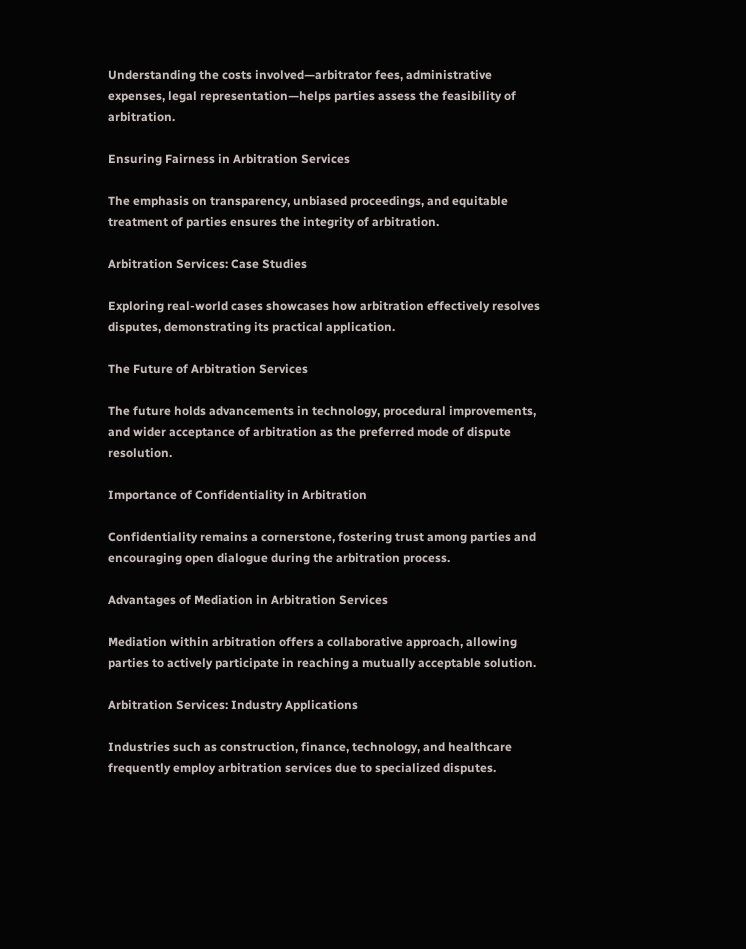Understanding the costs involved—arbitrator fees, administrative expenses, legal representation—helps parties assess the feasibility of arbitration.

Ensuring Fairness in Arbitration Services

The emphasis on transparency, unbiased proceedings, and equitable treatment of parties ensures the integrity of arbitration.

Arbitration Services: Case Studies

Exploring real-world cases showcases how arbitration effectively resolves disputes, demonstrating its practical application.

The Future of Arbitration Services

The future holds advancements in technology, procedural improvements, and wider acceptance of arbitration as the preferred mode of dispute resolution.

Importance of Confidentiality in Arbitration

Confidentiality remains a cornerstone, fostering trust among parties and encouraging open dialogue during the arbitration process.

Advantages of Mediation in Arbitration Services

Mediation within arbitration offers a collaborative approach, allowing parties to actively participate in reaching a mutually acceptable solution.

Arbitration Services: Industry Applications

Industries such as construction, finance, technology, and healthcare frequently employ arbitration services due to specialized disputes.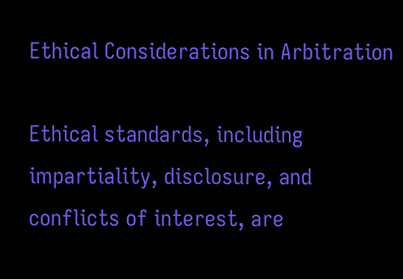Ethical Considerations in Arbitration

Ethical standards, including impartiality, disclosure, and conflicts of interest, are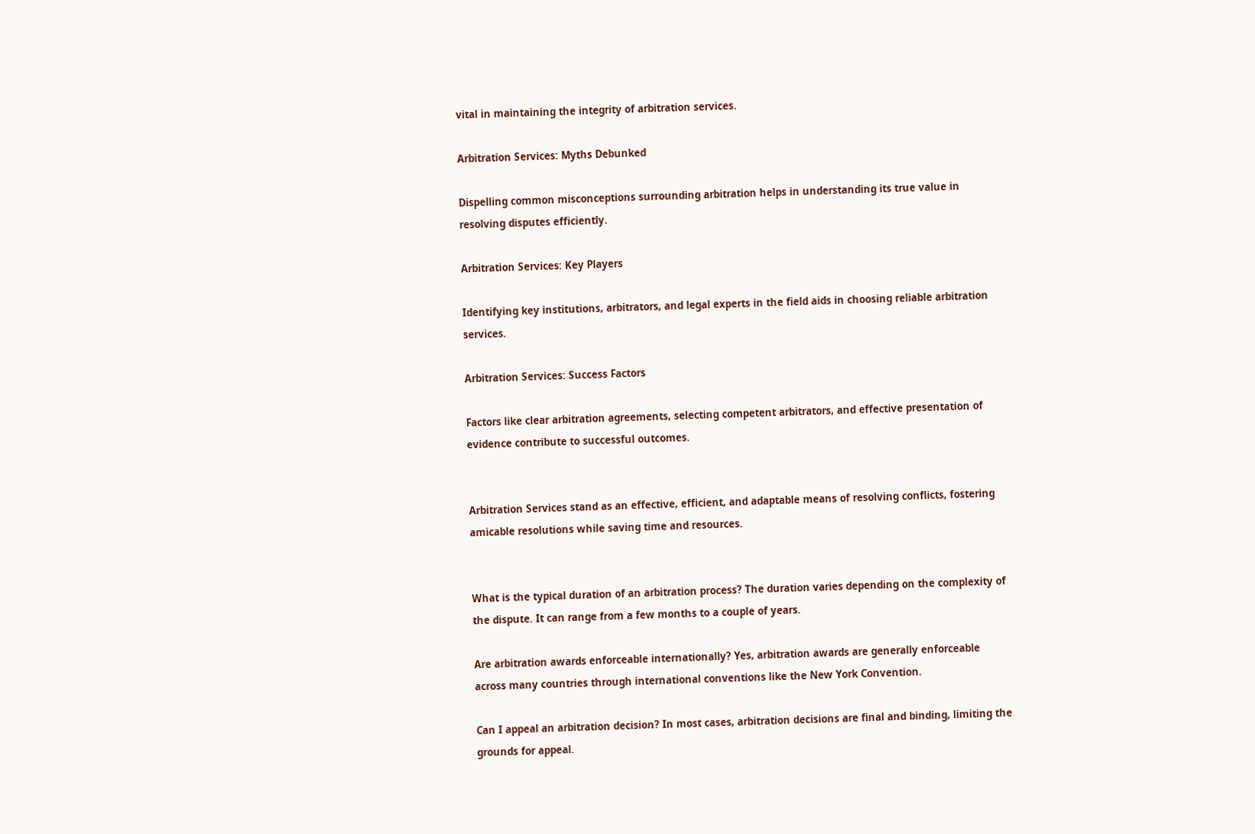vital in maintaining the integrity of arbitration services.

Arbitration Services: Myths Debunked

Dispelling common misconceptions surrounding arbitration helps in understanding its true value in resolving disputes efficiently.

Arbitration Services: Key Players

Identifying key institutions, arbitrators, and legal experts in the field aids in choosing reliable arbitration services.

Arbitration Services: Success Factors

Factors like clear arbitration agreements, selecting competent arbitrators, and effective presentation of evidence contribute to successful outcomes.


Arbitration Services stand as an effective, efficient, and adaptable means of resolving conflicts, fostering amicable resolutions while saving time and resources.


What is the typical duration of an arbitration process? The duration varies depending on the complexity of the dispute. It can range from a few months to a couple of years.

Are arbitration awards enforceable internationally? Yes, arbitration awards are generally enforceable across many countries through international conventions like the New York Convention.

Can I appeal an arbitration decision? In most cases, arbitration decisions are final and binding, limiting the grounds for appeal.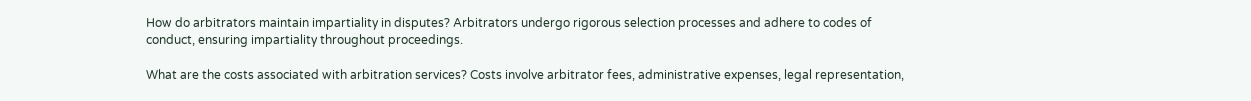How do arbitrators maintain impartiality in disputes? Arbitrators undergo rigorous selection processes and adhere to codes of conduct, ensuring impartiality throughout proceedings.

What are the costs associated with arbitration services? Costs involve arbitrator fees, administrative expenses, legal representation,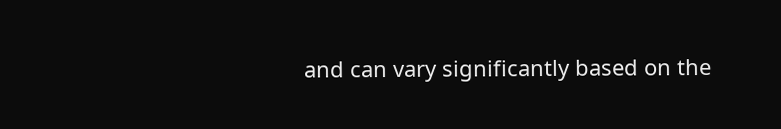and can vary significantly based on the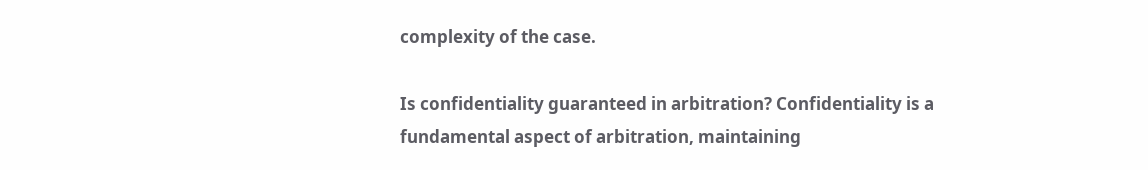complexity of the case.

Is confidentiality guaranteed in arbitration? Confidentiality is a fundamental aspect of arbitration, maintaining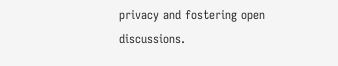privacy and fostering open discussions.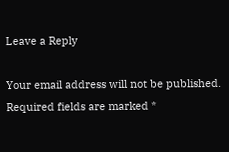Leave a Reply

Your email address will not be published. Required fields are marked *